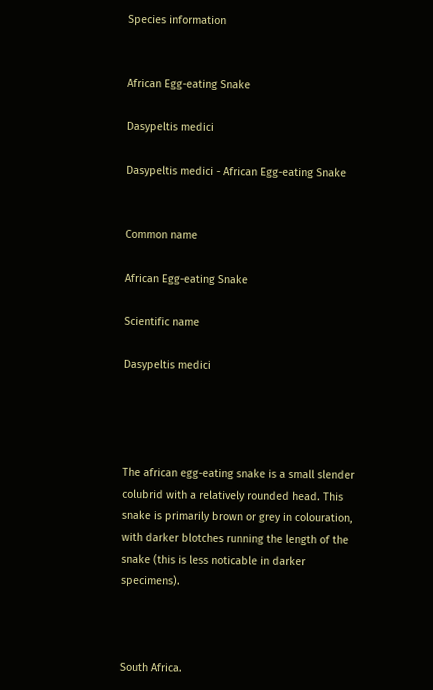Species information


African Egg-eating Snake

Dasypeltis medici

Dasypeltis medici - African Egg-eating Snake


Common name

African Egg-eating Snake

Scientific name

Dasypeltis medici




The african egg-eating snake is a small slender colubrid with a relatively rounded head. This snake is primarily brown or grey in colouration, with darker blotches running the length of the snake (this is less noticable in darker specimens).



South Africa.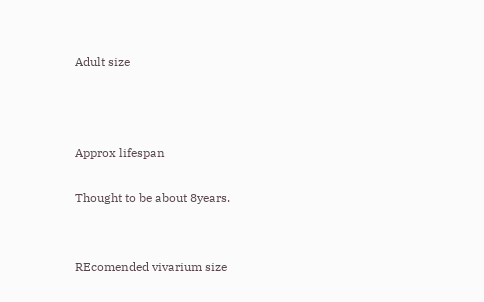Adult size



Approx lifespan

Thought to be about 8years.


REcomended vivarium size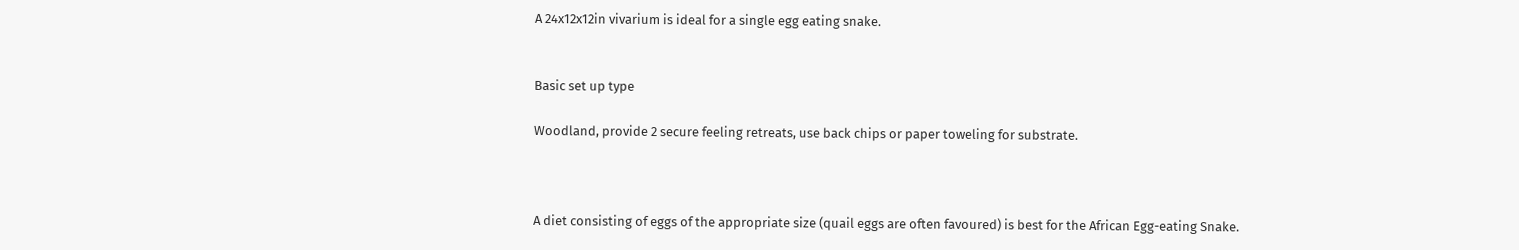A 24x12x12in vivarium is ideal for a single egg eating snake.


Basic set up type

Woodland, provide 2 secure feeling retreats, use back chips or paper toweling for substrate.



A diet consisting of eggs of the appropriate size (quail eggs are often favoured) is best for the African Egg-eating Snake.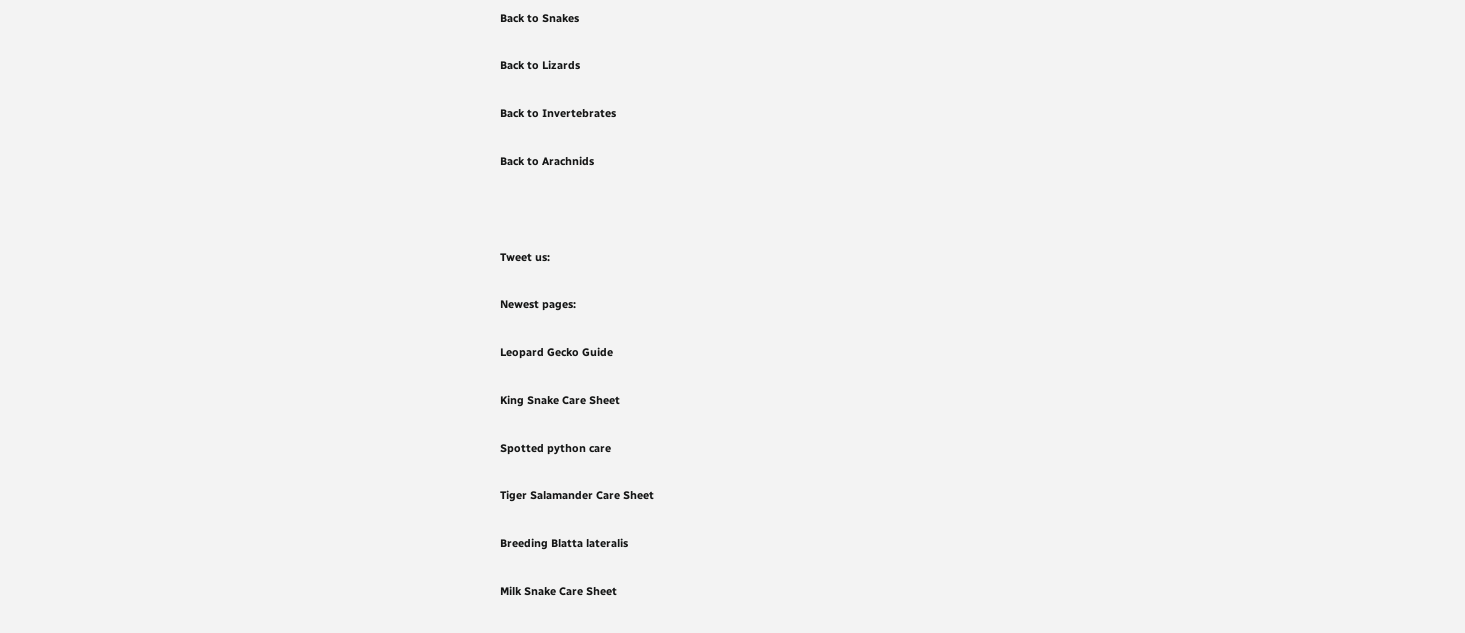Back to Snakes

Back to Lizards

Back to Invertebrates

Back to Arachnids



Tweet us:

Newest pages:

Leopard Gecko Guide

King Snake Care Sheet

Spotted python care

Tiger Salamander Care Sheet

Breeding Blatta lateralis

Milk Snake Care Sheet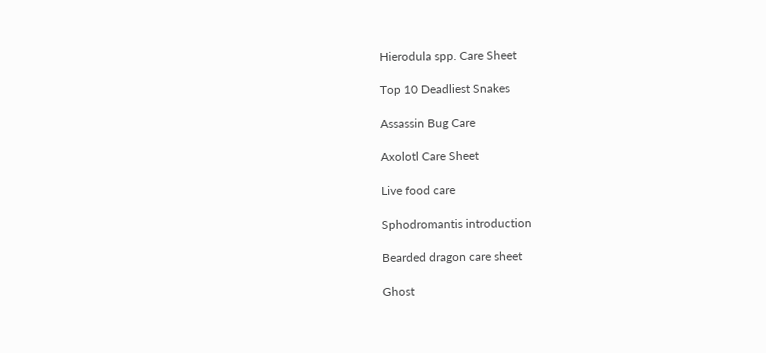Hierodula spp. Care Sheet

Top 10 Deadliest Snakes

Assassin Bug Care

Axolotl Care Sheet

Live food care

Sphodromantis introduction

Bearded dragon care sheet

Ghost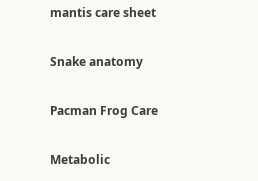mantis care sheet

Snake anatomy

Pacman Frog Care

Metabolic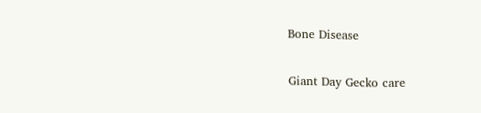Bone Disease

Giant Day Gecko care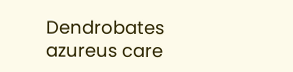Dendrobates azureus care